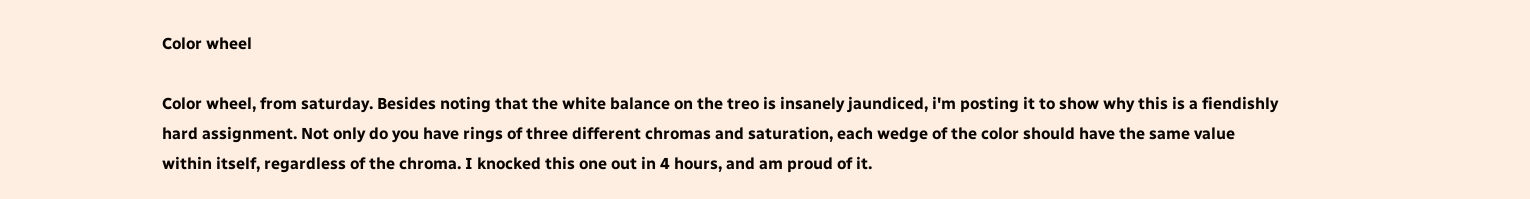Color wheel

Color wheel, from saturday. Besides noting that the white balance on the treo is insanely jaundiced, i'm posting it to show why this is a fiendishly hard assignment. Not only do you have rings of three different chromas and saturation, each wedge of the color should have the same value within itself, regardless of the chroma. I knocked this one out in 4 hours, and am proud of it.